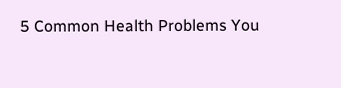5 Common Health Problems You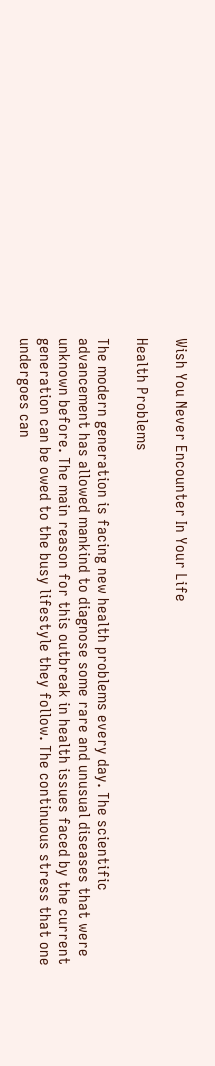Wish You Never Encounter In Your Life

Health Problems

The modern generation is facing new health problems every day. The scientific advancement has allowed mankind to diagnose some rare and unusual diseases that were unknown before. The main reason for this outbreak in health issues faced by the current generation can be owed to the busy lifestyle they follow. The continuous stress that one undergoes can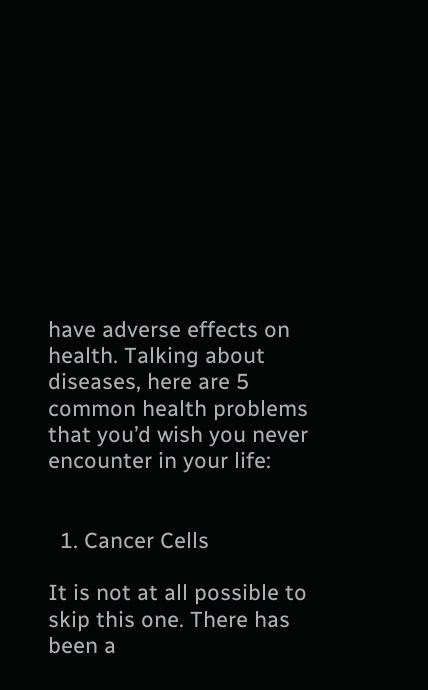have adverse effects on health. Talking about diseases, here are 5 common health problems that you’d wish you never encounter in your life:


  1. Cancer Cells

It is not at all possible to skip this one. There has been a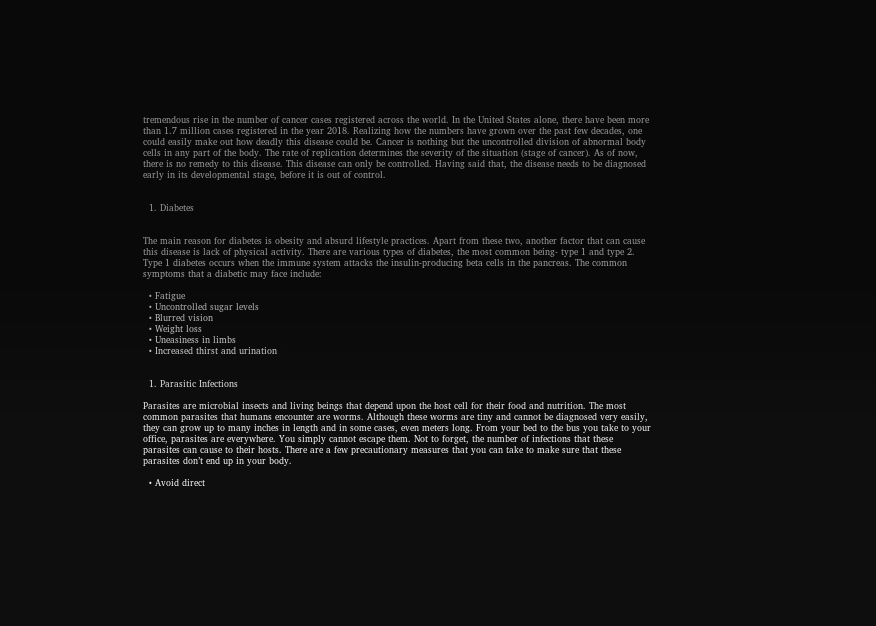tremendous rise in the number of cancer cases registered across the world. In the United States alone, there have been more than 1.7 million cases registered in the year 2018. Realizing how the numbers have grown over the past few decades, one could easily make out how deadly this disease could be. Cancer is nothing but the uncontrolled division of abnormal body cells in any part of the body. The rate of replication determines the severity of the situation (stage of cancer). As of now, there is no remedy to this disease. This disease can only be controlled. Having said that, the disease needs to be diagnosed early in its developmental stage, before it is out of control.


  1. Diabetes


The main reason for diabetes is obesity and absurd lifestyle practices. Apart from these two, another factor that can cause this disease is lack of physical activity. There are various types of diabetes, the most common being- type 1 and type 2. Type 1 diabetes occurs when the immune system attacks the insulin-producing beta cells in the pancreas. The common symptoms that a diabetic may face include:

  • Fatigue
  • Uncontrolled sugar levels
  • Blurred vision
  • Weight loss
  • Uneasiness in limbs
  • Increased thirst and urination


  1. Parasitic Infections

Parasites are microbial insects and living beings that depend upon the host cell for their food and nutrition. The most common parasites that humans encounter are worms. Although these worms are tiny and cannot be diagnosed very easily, they can grow up to many inches in length and in some cases, even meters long. From your bed to the bus you take to your office, parasites are everywhere. You simply cannot escape them. Not to forget, the number of infections that these parasites can cause to their hosts. There are a few precautionary measures that you can take to make sure that these parasites don’t end up in your body.

  • Avoid direct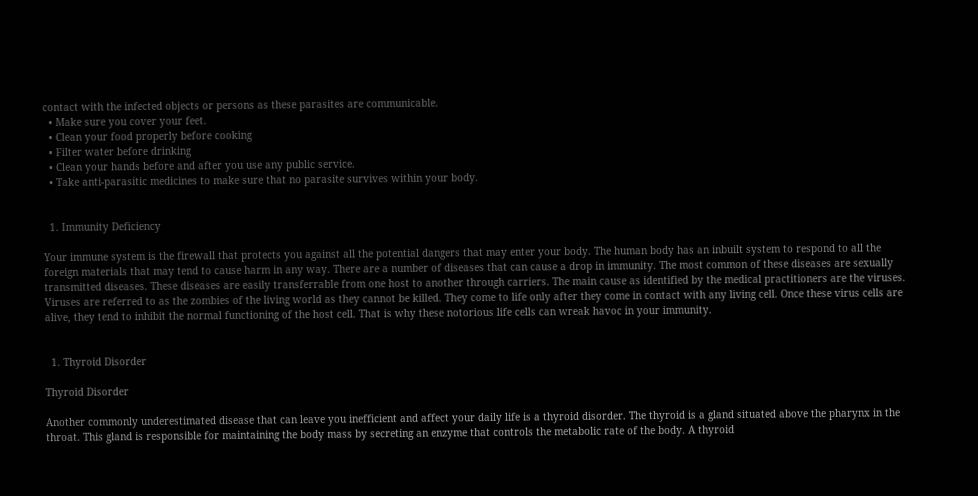contact with the infected objects or persons as these parasites are communicable.
  • Make sure you cover your feet.
  • Clean your food properly before cooking
  • Filter water before drinking
  • Clean your hands before and after you use any public service.
  • Take anti-parasitic medicines to make sure that no parasite survives within your body.


  1. Immunity Deficiency

Your immune system is the firewall that protects you against all the potential dangers that may enter your body. The human body has an inbuilt system to respond to all the foreign materials that may tend to cause harm in any way. There are a number of diseases that can cause a drop in immunity. The most common of these diseases are sexually transmitted diseases. These diseases are easily transferrable from one host to another through carriers. The main cause as identified by the medical practitioners are the viruses. Viruses are referred to as the zombies of the living world as they cannot be killed. They come to life only after they come in contact with any living cell. Once these virus cells are alive, they tend to inhibit the normal functioning of the host cell. That is why these notorious life cells can wreak havoc in your immunity.


  1. Thyroid Disorder

Thyroid Disorder

Another commonly underestimated disease that can leave you inefficient and affect your daily life is a thyroid disorder. The thyroid is a gland situated above the pharynx in the throat. This gland is responsible for maintaining the body mass by secreting an enzyme that controls the metabolic rate of the body. A thyroid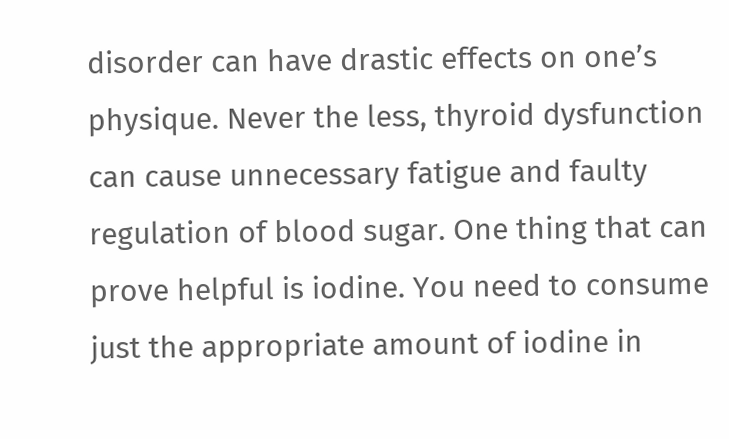disorder can have drastic effects on one’s physique. Never the less, thyroid dysfunction can cause unnecessary fatigue and faulty regulation of blood sugar. One thing that can prove helpful is iodine. You need to consume just the appropriate amount of iodine in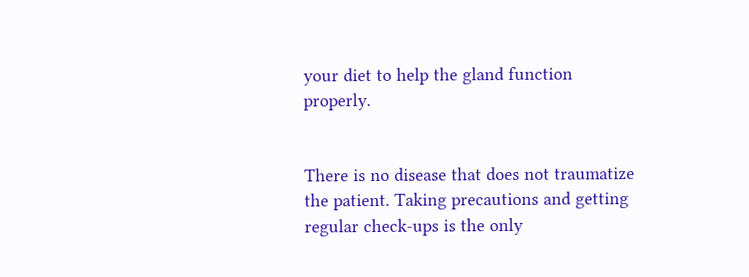your diet to help the gland function properly.


There is no disease that does not traumatize the patient. Taking precautions and getting regular check-ups is the only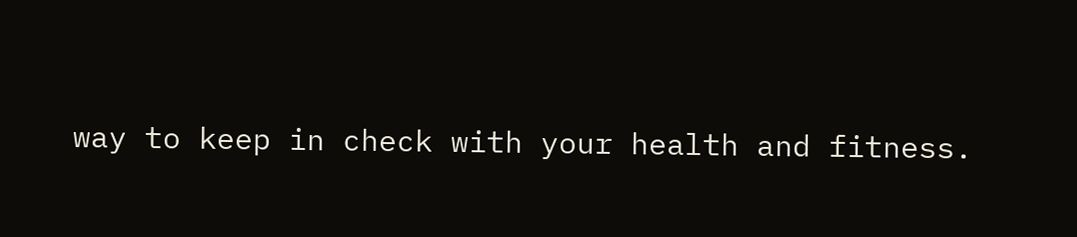way to keep in check with your health and fitness.